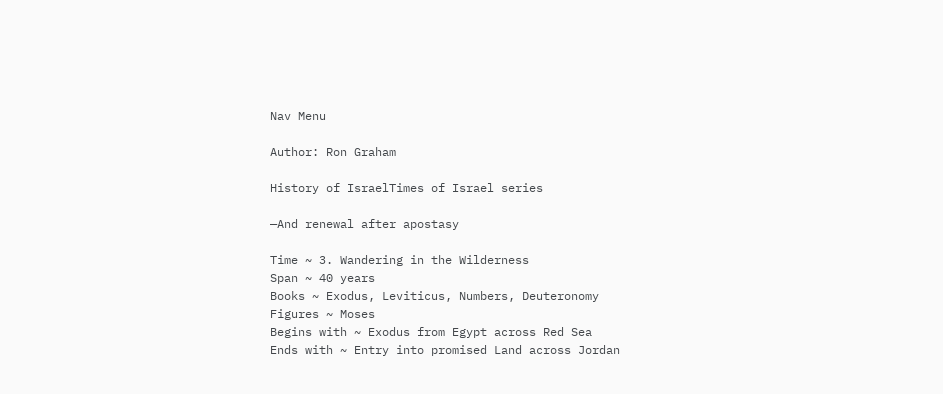Nav Menu

Author: Ron Graham

History of IsraelTimes of Israel series

—And renewal after apostasy

Time ~ 3. Wandering in the Wilderness
Span ~ 40 years
Books ~ Exodus, Leviticus, Numbers, Deuteronomy
Figures ~ Moses
Begins with ~ Exodus from Egypt across Red Sea
Ends with ~ Entry into promised Land across Jordan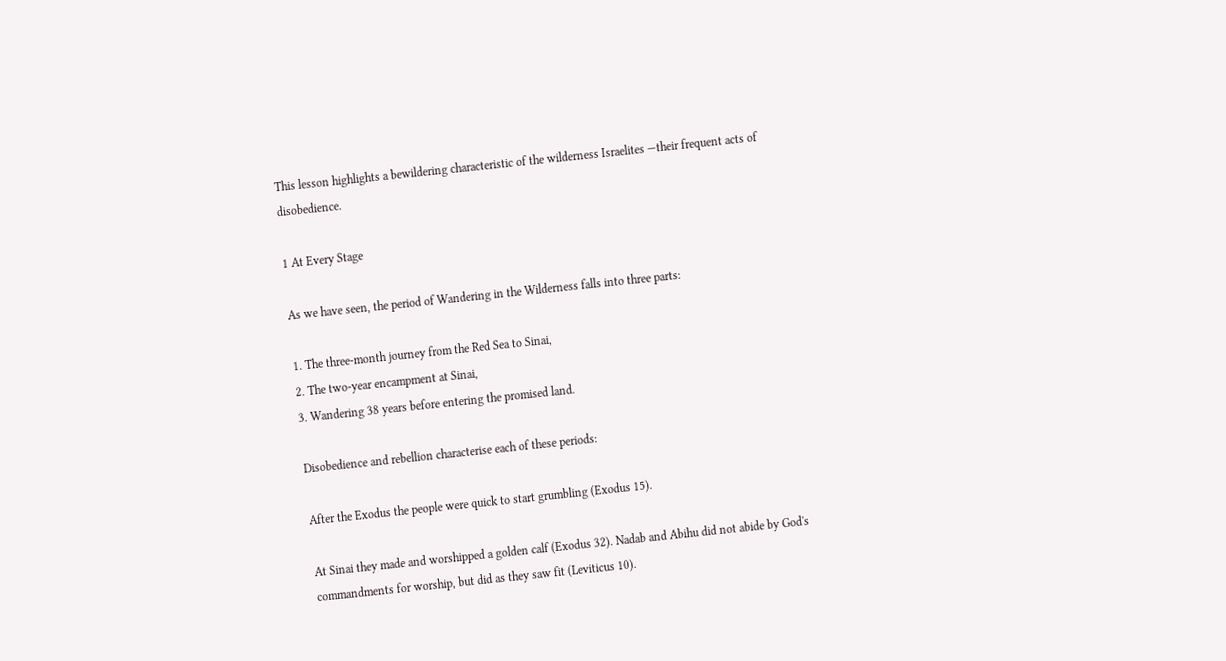This lesson highlights a bewildering characteristic of the wilderness Israelites —their frequent acts of disobedience.

1 At Every Stage

As we have seen, the period of Wandering in the Wilderness falls into three parts:

1. The three-month journey from the Red Sea to Sinai,
2. The two-year encampment at Sinai,
3. Wandering 38 years before entering the promised land.

Disobedience and rebellion characterise each of these periods:

After the Exodus the people were quick to start grumbling (Exodus 15).

At Sinai they made and worshipped a golden calf (Exodus 32). Nadab and Abihu did not abide by God's commandments for worship, but did as they saw fit (Leviticus 10).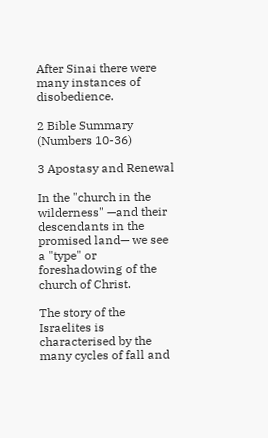After Sinai there were many instances of disobedience.

2 Bible Summary (Numbers 10-36)

3 Apostasy and Renewal

In the "church in the wilderness" —and their descendants in the promised land— we see a "type" or foreshadowing of the church of Christ.

The story of the Israelites is characterised by the many cycles of fall and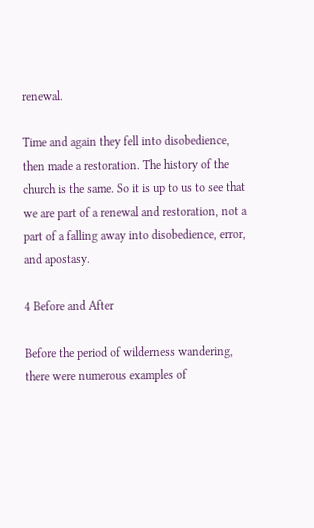renewal.

Time and again they fell into disobedience, then made a restoration. The history of the church is the same. So it is up to us to see that we are part of a renewal and restoration, not a part of a falling away into disobedience, error, and apostasy.

4 Before and After

Before the period of wilderness wandering, there were numerous examples of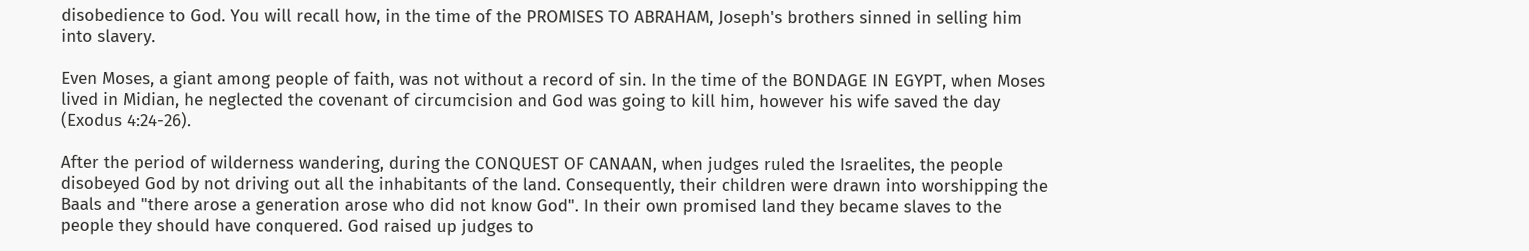disobedience to God. You will recall how, in the time of the PROMISES TO ABRAHAM, Joseph's brothers sinned in selling him into slavery.

Even Moses, a giant among people of faith, was not without a record of sin. In the time of the BONDAGE IN EGYPT, when Moses lived in Midian, he neglected the covenant of circumcision and God was going to kill him, however his wife saved the day (Exodus 4:24-26).

After the period of wilderness wandering, during the CONQUEST OF CANAAN, when judges ruled the Israelites, the people disobeyed God by not driving out all the inhabitants of the land. Consequently, their children were drawn into worshipping the Baals and "there arose a generation arose who did not know God". In their own promised land they became slaves to the people they should have conquered. God raised up judges to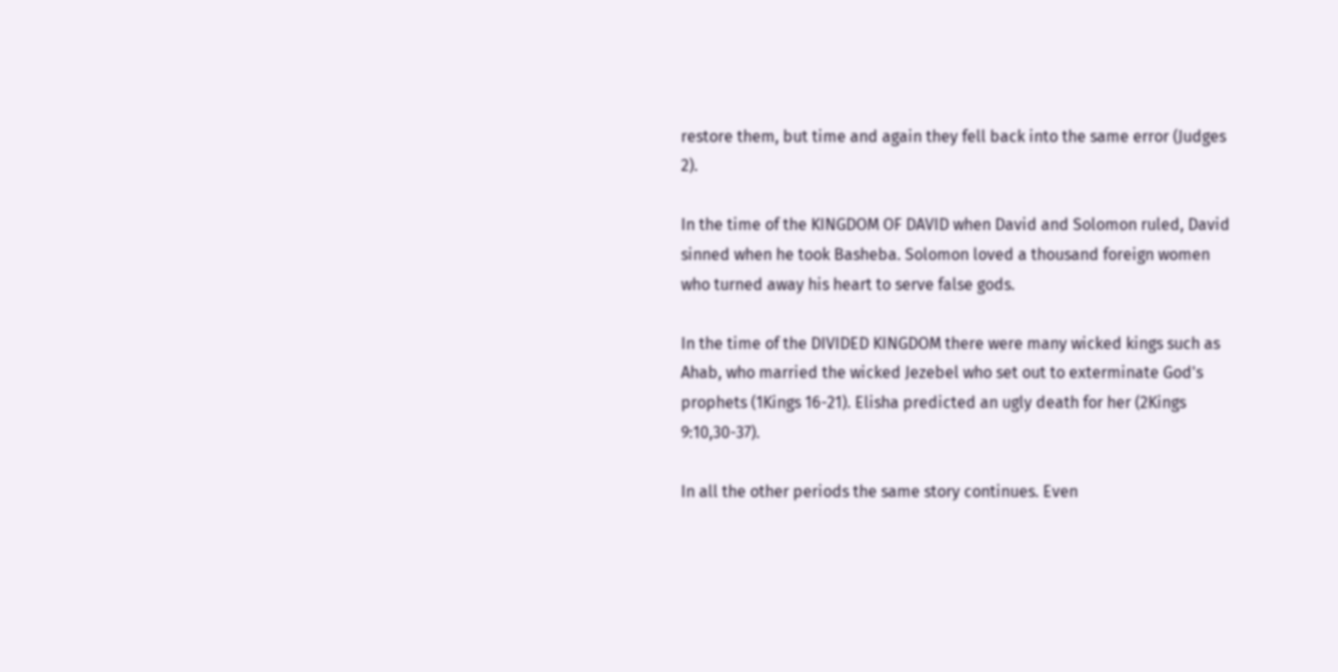restore them, but time and again they fell back into the same error (Judges 2).

In the time of the KINGDOM OF DAVID when David and Solomon ruled, David sinned when he took Basheba. Solomon loved a thousand foreign women who turned away his heart to serve false gods.

In the time of the DIVIDED KINGDOM there were many wicked kings such as Ahab, who married the wicked Jezebel who set out to exterminate God's prophets (1Kings 16-21). Elisha predicted an ugly death for her (2Kings 9:10,30-37).

In all the other periods the same story continues. Even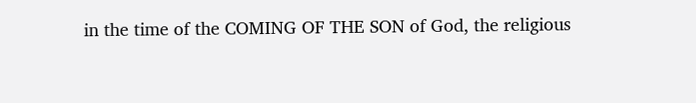in the time of the COMING OF THE SON of God, the religious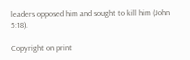leaders opposed him and sought to kill him (John 5:18).

Copyright on print